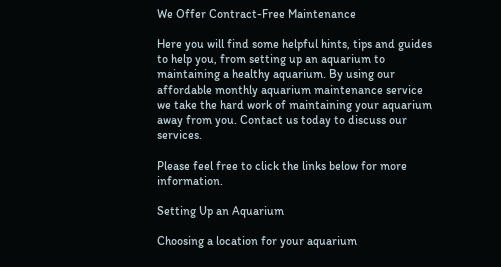We Offer Contract-Free Maintenance

Here you will find some helpful hints, tips and guides to help you, from setting up an aquarium to maintaining a healthy aquarium. By using our affordable monthly aquarium maintenance service we take the hard work of maintaining your aquarium away from you. Contact us today to discuss our services.

Please feel free to click the links below for more information.

Setting Up an Aquarium

Choosing a location for your aquarium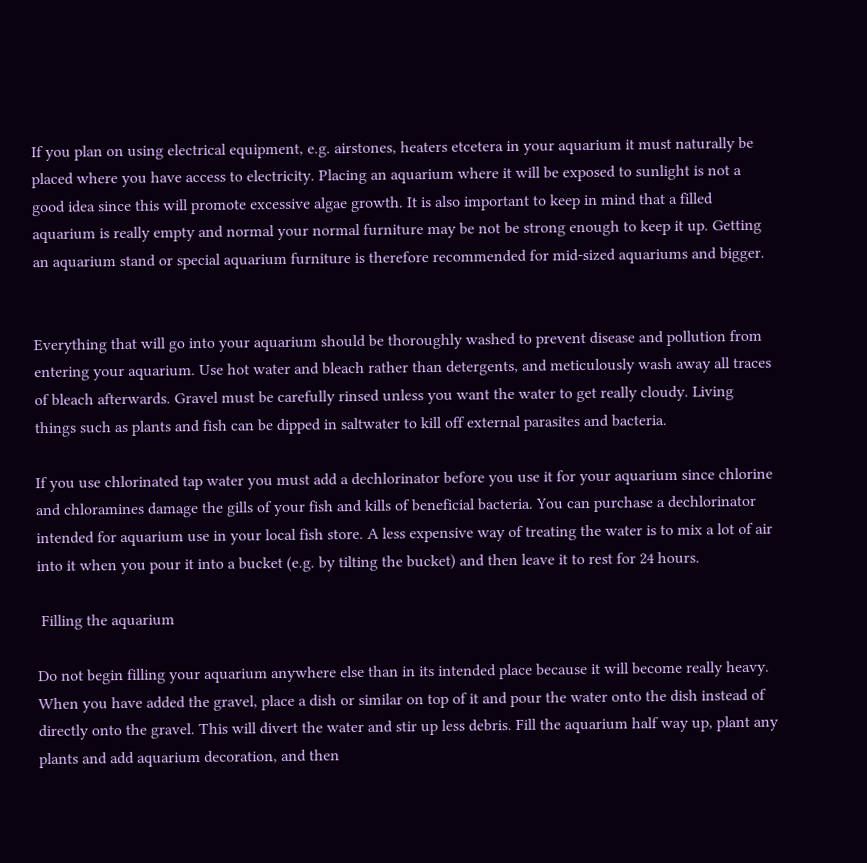If you plan on using electrical equipment, e.g. airstones, heaters etcetera in your aquarium it must naturally be placed where you have access to electricity. Placing an aquarium where it will be exposed to sunlight is not a good idea since this will promote excessive algae growth. It is also important to keep in mind that a filled aquarium is really empty and normal your normal furniture may be not be strong enough to keep it up. Getting an aquarium stand or special aquarium furniture is therefore recommended for mid-sized aquariums and bigger.


Everything that will go into your aquarium should be thoroughly washed to prevent disease and pollution from entering your aquarium. Use hot water and bleach rather than detergents, and meticulously wash away all traces of bleach afterwards. Gravel must be carefully rinsed unless you want the water to get really cloudy. Living things such as plants and fish can be dipped in saltwater to kill off external parasites and bacteria.

If you use chlorinated tap water you must add a dechlorinator before you use it for your aquarium since chlorine and chloramines damage the gills of your fish and kills of beneficial bacteria. You can purchase a dechlorinator intended for aquarium use in your local fish store. A less expensive way of treating the water is to mix a lot of air into it when you pour it into a bucket (e.g. by tilting the bucket) and then leave it to rest for 24 hours.

 Filling the aquarium

Do not begin filling your aquarium anywhere else than in its intended place because it will become really heavy. When you have added the gravel, place a dish or similar on top of it and pour the water onto the dish instead of directly onto the gravel. This will divert the water and stir up less debris. Fill the aquarium half way up, plant any plants and add aquarium decoration, and then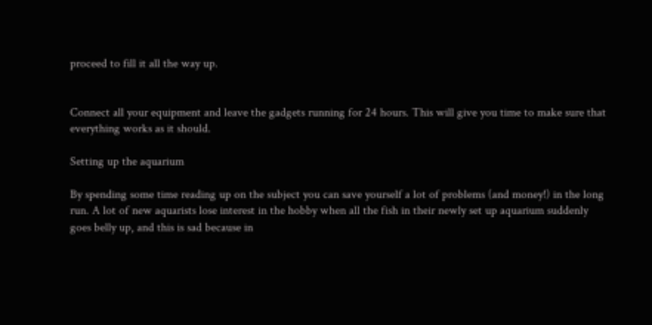proceed to fill it all the way up.


Connect all your equipment and leave the gadgets running for 24 hours. This will give you time to make sure that everything works as it should.

Setting up the aquarium

By spending some time reading up on the subject you can save yourself a lot of problems (and money!) in the long run. A lot of new aquarists lose interest in the hobby when all the fish in their newly set up aquarium suddenly goes belly up, and this is sad because in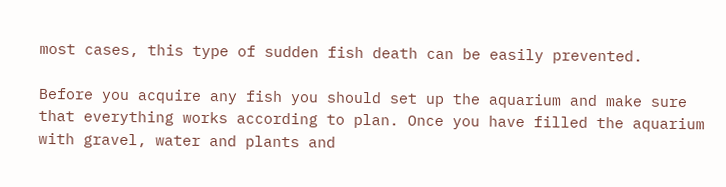most cases, this type of sudden fish death can be easily prevented.

Before you acquire any fish you should set up the aquarium and make sure that everything works according to plan. Once you have filled the aquarium with gravel, water and plants and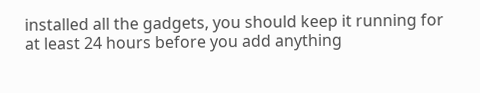installed all the gadgets, you should keep it running for at least 24 hours before you add anything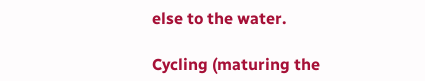else to the water.

Cycling (maturing the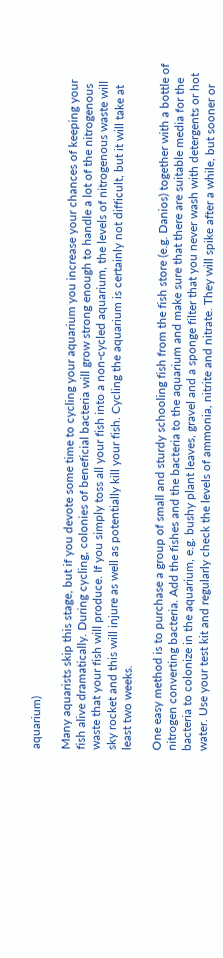aquarium)

Many aquarists skip this stage, but if you devote some time to cycling your aquarium you increase your chances of keeping your fish alive dramatically. During cycling, colonies of beneficial bacteria will grow strong enough to handle a lot of the nitrogenous waste that your fish will produce. If you simply toss all your fish into a non-cycled aquarium, the levels of nitrogenous waste will sky rocket and this will injure as well as potentially kill your fish. Cycling the aquarium is certainly not difficult, but it will take at least two weeks.

One easy method is to purchase a group of small and sturdy schooling fish from the fish store (e.g. Danios) together with a bottle of nitrogen converting bacteria. Add the fishes and the bacteria to the aquarium and make sure that there are suitable media for the bacteria to colonize in the aquarium, e.g. bushy plant leaves, gravel and a sponge filter that you never wash with detergents or hot water. Use your test kit and regularly check the levels of ammonia, nitrite and nitrate. They will spike after a while, but sooner or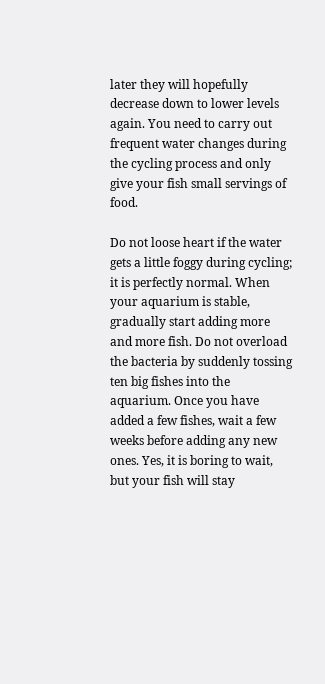later they will hopefully decrease down to lower levels again. You need to carry out frequent water changes during the cycling process and only give your fish small servings of food.

Do not loose heart if the water gets a little foggy during cycling; it is perfectly normal. When your aquarium is stable, gradually start adding more and more fish. Do not overload the bacteria by suddenly tossing ten big fishes into the aquarium. Once you have added a few fishes, wait a few weeks before adding any new ones. Yes, it is boring to wait, but your fish will stay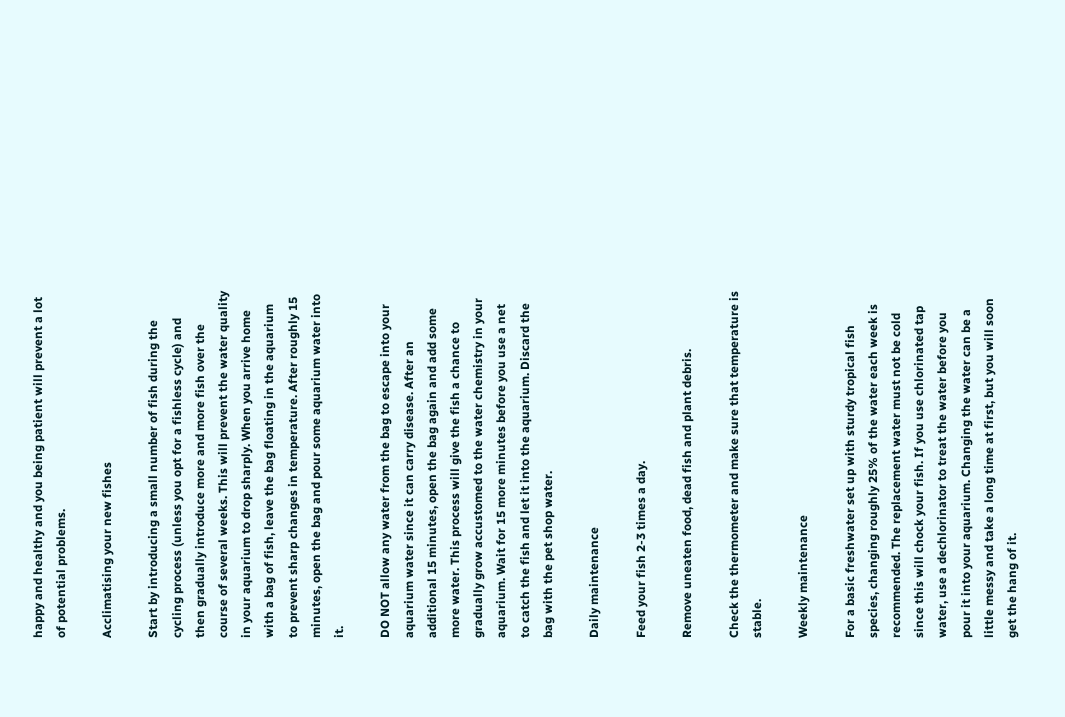happy and healthy and you being patient will prevent a lot of potential problems.

Acclimatising your new fishes

Start by introducing a small number of fish during the cycling process (unless you opt for a fishless cycle) and then gradually introduce more and more fish over the course of several weeks. This will prevent the water quality in your aquarium to drop sharply. When you arrive home with a bag of fish, leave the bag floating in the aquarium to prevent sharp changes in temperature. After roughly 15 minutes, open the bag and pour some aquarium water into it.

DO NOT allow any water from the bag to escape into your aquarium water since it can carry disease. After an additional 15 minutes, open the bag again and add some more water. This process will give the fish a chance to gradually grow accustomed to the water chemistry in your aquarium. Wait for 15 more minutes before you use a net to catch the fish and let it into the aquarium. Discard the bag with the pet shop water.

Daily maintenance

Feed your fish 2-3 times a day.

Remove uneaten food, dead fish and plant debris.

Check the thermometer and make sure that temperature is stable.

Weekly maintenance

For a basic freshwater set up with sturdy tropical fish species, changing roughly 25% of the water each week is recommended. The replacement water must not be cold since this will chock your fish. If you use chlorinated tap water, use a dechlorinator to treat the water before you pour it into your aquarium. Changing the water can be a little messy and take a long time at first, but you will soon get the hang of it.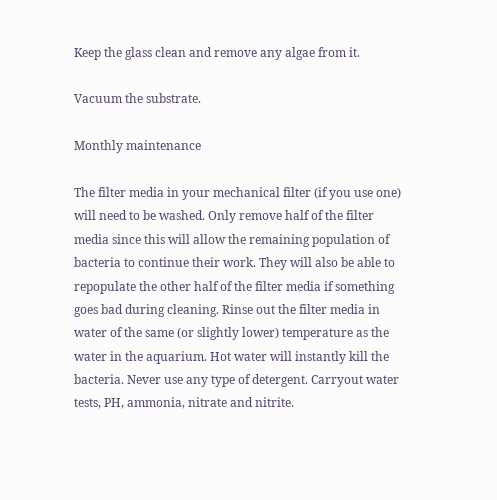Keep the glass clean and remove any algae from it.

Vacuum the substrate.

Monthly maintenance

The filter media in your mechanical filter (if you use one) will need to be washed. Only remove half of the filter media since this will allow the remaining population of bacteria to continue their work. They will also be able to repopulate the other half of the filter media if something goes bad during cleaning. Rinse out the filter media in water of the same (or slightly lower) temperature as the water in the aquarium. Hot water will instantly kill the bacteria. Never use any type of detergent. Carryout water tests, PH, ammonia, nitrate and nitrite.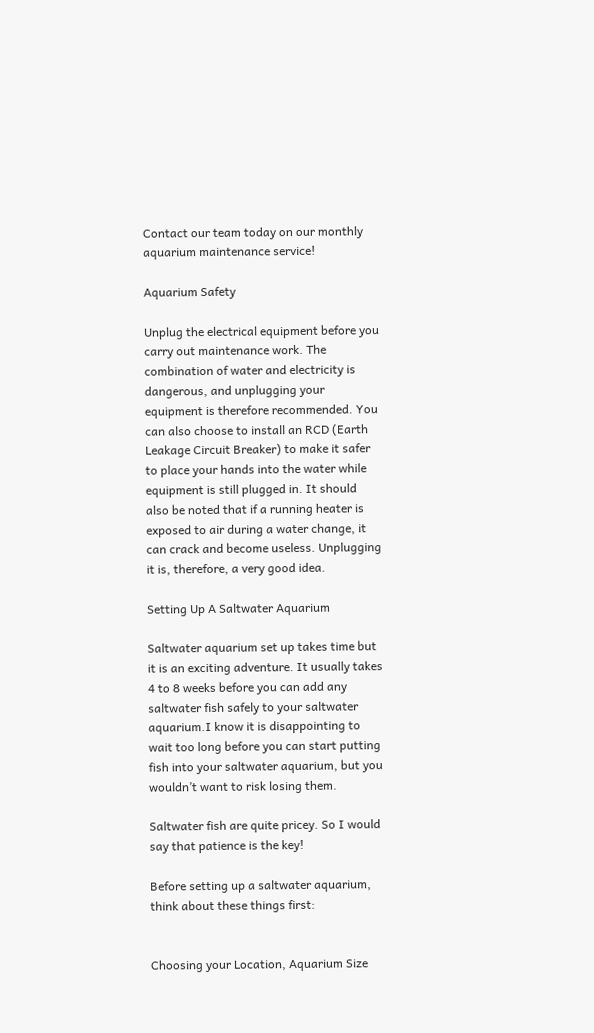Contact our team today on our monthly aquarium maintenance service!

Aquarium Safety

Unplug the electrical equipment before you carry out maintenance work. The combination of water and electricity is dangerous, and unplugging your equipment is therefore recommended. You can also choose to install an RCD (Earth Leakage Circuit Breaker) to make it safer to place your hands into the water while equipment is still plugged in. It should also be noted that if a running heater is exposed to air during a water change, it can crack and become useless. Unplugging it is, therefore, a very good idea.

Setting Up A Saltwater Aquarium

Saltwater aquarium set up takes time but it is an exciting adventure. It usually takes 4 to 8 weeks before you can add any saltwater fish safely to your saltwater aquarium.I know it is disappointing to wait too long before you can start putting fish into your saltwater aquarium, but you wouldn’t want to risk losing them.

Saltwater fish are quite pricey. So I would say that patience is the key!

Before setting up a saltwater aquarium, think about these things first:


Choosing your Location, Aquarium Size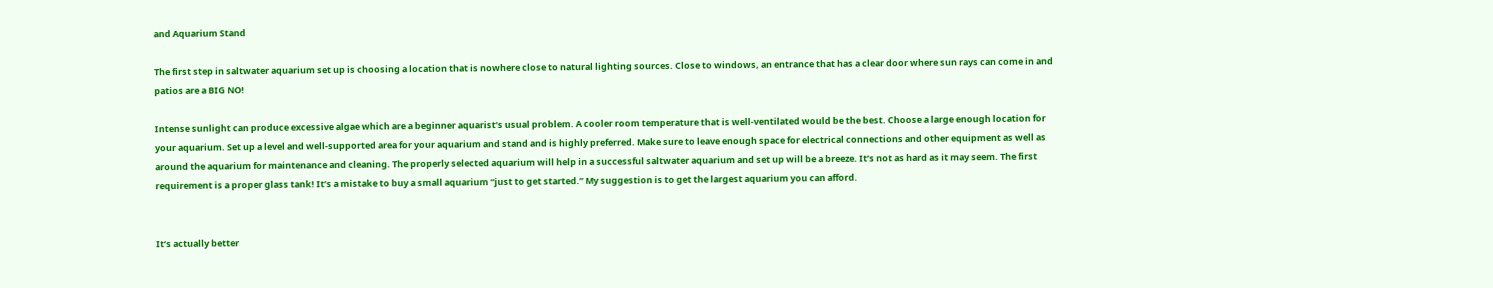and Aquarium Stand

The first step in saltwater aquarium set up is choosing a location that is nowhere close to natural lighting sources. Close to windows, an entrance that has a clear door where sun rays can come in and patios are a BIG NO!

Intense sunlight can produce excessive algae which are a beginner aquarist’s usual problem. A cooler room temperature that is well-ventilated would be the best. Choose a large enough location for your aquarium. Set up a level and well-supported area for your aquarium and stand and is highly preferred. Make sure to leave enough space for electrical connections and other equipment as well as around the aquarium for maintenance and cleaning. The properly selected aquarium will help in a successful saltwater aquarium and set up will be a breeze. It’s not as hard as it may seem. The first requirement is a proper glass tank! It’s a mistake to buy a small aquarium “just to get started.” My suggestion is to get the largest aquarium you can afford.


It’s actually better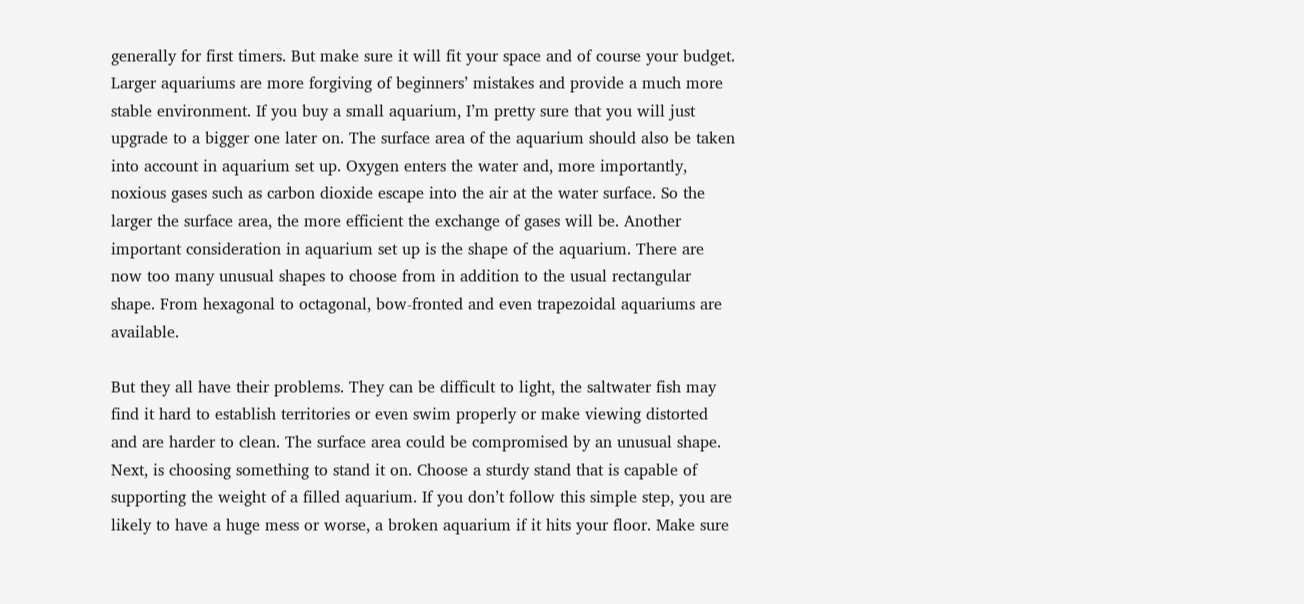generally for first timers. But make sure it will fit your space and of course your budget. Larger aquariums are more forgiving of beginners’ mistakes and provide a much more stable environment. If you buy a small aquarium, I’m pretty sure that you will just upgrade to a bigger one later on. The surface area of the aquarium should also be taken into account in aquarium set up. Oxygen enters the water and, more importantly, noxious gases such as carbon dioxide escape into the air at the water surface. So the larger the surface area, the more efficient the exchange of gases will be. Another important consideration in aquarium set up is the shape of the aquarium. There are now too many unusual shapes to choose from in addition to the usual rectangular shape. From hexagonal to octagonal, bow-fronted and even trapezoidal aquariums are available.

But they all have their problems. They can be difficult to light, the saltwater fish may find it hard to establish territories or even swim properly or make viewing distorted and are harder to clean. The surface area could be compromised by an unusual shape. Next, is choosing something to stand it on. Choose a sturdy stand that is capable of supporting the weight of a filled aquarium. If you don’t follow this simple step, you are likely to have a huge mess or worse, a broken aquarium if it hits your floor. Make sure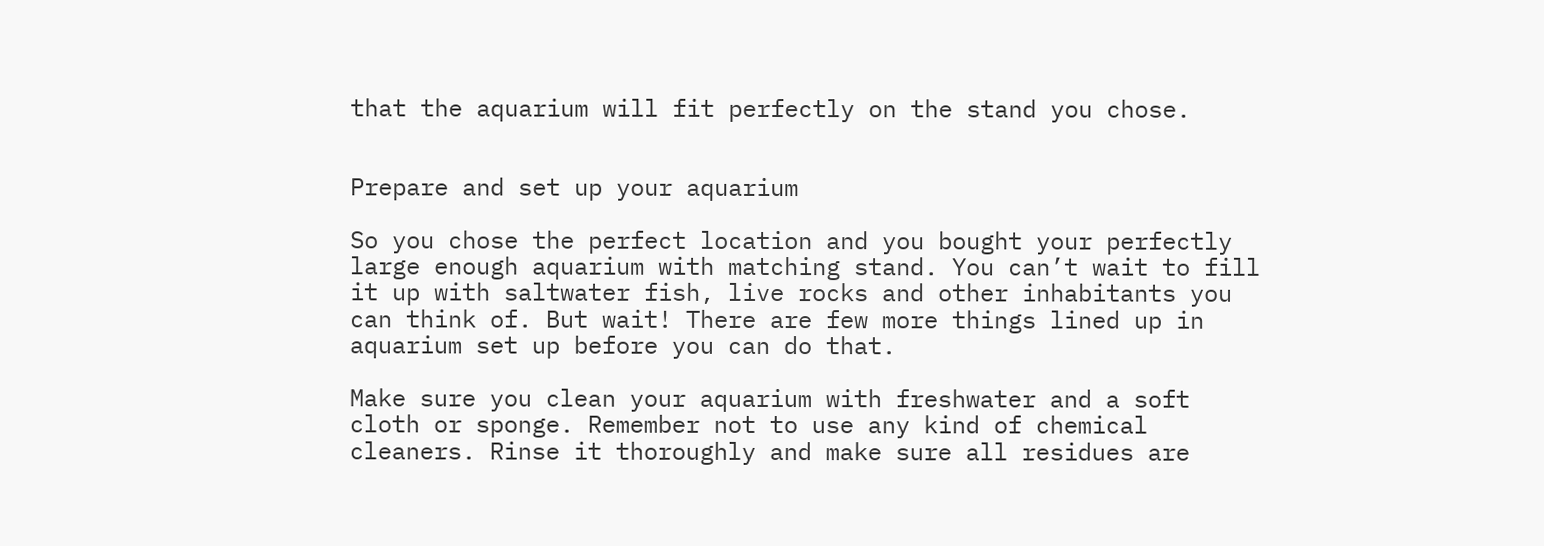that the aquarium will fit perfectly on the stand you chose.


Prepare and set up your aquarium

So you chose the perfect location and you bought your perfectly large enough aquarium with matching stand. You can’t wait to fill it up with saltwater fish, live rocks and other inhabitants you can think of. But wait! There are few more things lined up in aquarium set up before you can do that.

Make sure you clean your aquarium with freshwater and a soft cloth or sponge. Remember not to use any kind of chemical cleaners. Rinse it thoroughly and make sure all residues are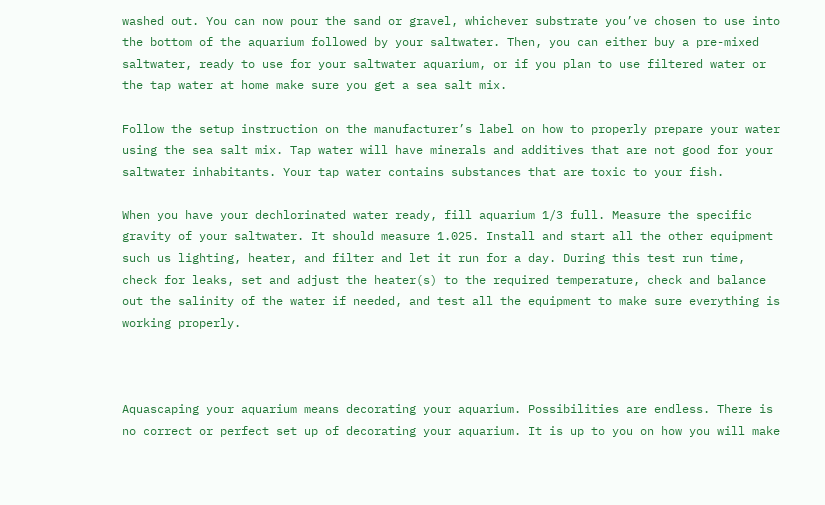washed out. You can now pour the sand or gravel, whichever substrate you’ve chosen to use into the bottom of the aquarium followed by your saltwater. Then, you can either buy a pre-mixed saltwater, ready to use for your saltwater aquarium, or if you plan to use filtered water or the tap water at home make sure you get a sea salt mix.

Follow the setup instruction on the manufacturer’s label on how to properly prepare your water using the sea salt mix. Tap water will have minerals and additives that are not good for your saltwater inhabitants. Your tap water contains substances that are toxic to your fish.

When you have your dechlorinated water ready, fill aquarium 1/3 full. Measure the specific gravity of your saltwater. It should measure 1.025. Install and start all the other equipment such us lighting, heater, and filter and let it run for a day. During this test run time, check for leaks, set and adjust the heater(s) to the required temperature, check and balance out the salinity of the water if needed, and test all the equipment to make sure everything is working properly.



Aquascaping your aquarium means decorating your aquarium. Possibilities are endless. There is no correct or perfect set up of decorating your aquarium. It is up to you on how you will make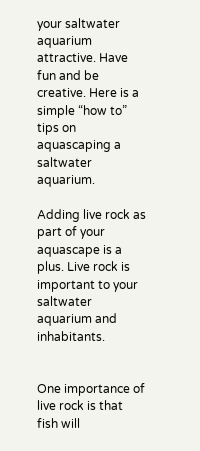your saltwater aquarium attractive. Have fun and be creative. Here is a simple “how to” tips on aquascaping a saltwater aquarium.

Adding live rock as part of your aquascape is a plus. Live rock is important to your saltwater aquarium and inhabitants.


One importance of live rock is that fish will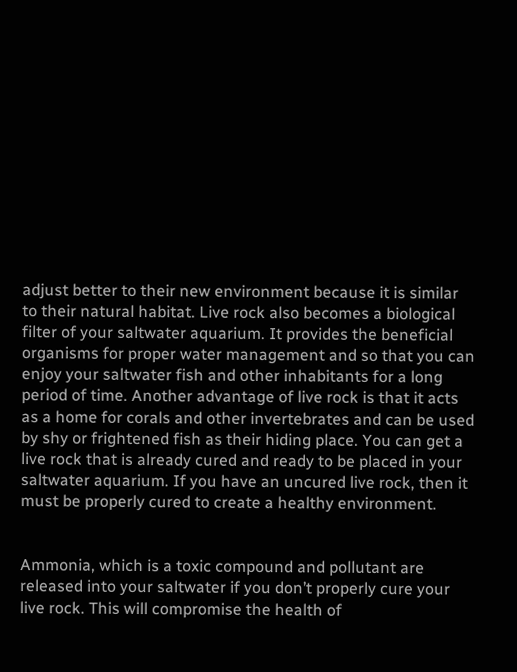adjust better to their new environment because it is similar to their natural habitat. Live rock also becomes a biological filter of your saltwater aquarium. It provides the beneficial organisms for proper water management and so that you can enjoy your saltwater fish and other inhabitants for a long period of time. Another advantage of live rock is that it acts as a home for corals and other invertebrates and can be used by shy or frightened fish as their hiding place. You can get a live rock that is already cured and ready to be placed in your saltwater aquarium. If you have an uncured live rock, then it must be properly cured to create a healthy environment.


Ammonia, which is a toxic compound and pollutant are released into your saltwater if you don’t properly cure your live rock. This will compromise the health of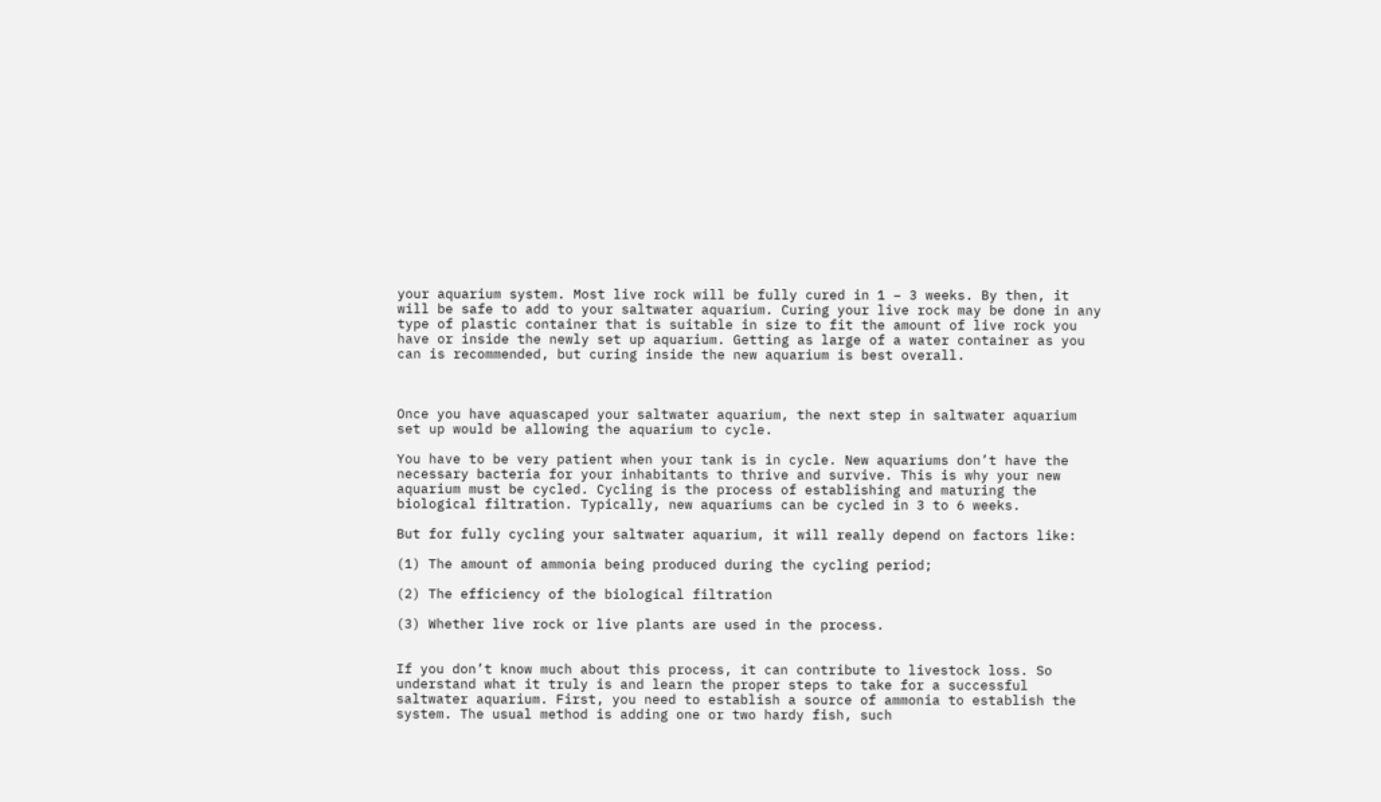your aquarium system. Most live rock will be fully cured in 1 – 3 weeks. By then, it will be safe to add to your saltwater aquarium. Curing your live rock may be done in any type of plastic container that is suitable in size to fit the amount of live rock you have or inside the newly set up aquarium. Getting as large of a water container as you can is recommended, but curing inside the new aquarium is best overall.



Once you have aquascaped your saltwater aquarium, the next step in saltwater aquarium set up would be allowing the aquarium to cycle.

You have to be very patient when your tank is in cycle. New aquariums don’t have the necessary bacteria for your inhabitants to thrive and survive. This is why your new aquarium must be cycled. Cycling is the process of establishing and maturing the biological filtration. Typically, new aquariums can be cycled in 3 to 6 weeks.

But for fully cycling your saltwater aquarium, it will really depend on factors like:

(1) The amount of ammonia being produced during the cycling period;

(2) The efficiency of the biological filtration

(3) Whether live rock or live plants are used in the process.


If you don’t know much about this process, it can contribute to livestock loss. So understand what it truly is and learn the proper steps to take for a successful saltwater aquarium. First, you need to establish a source of ammonia to establish the system. The usual method is adding one or two hardy fish, such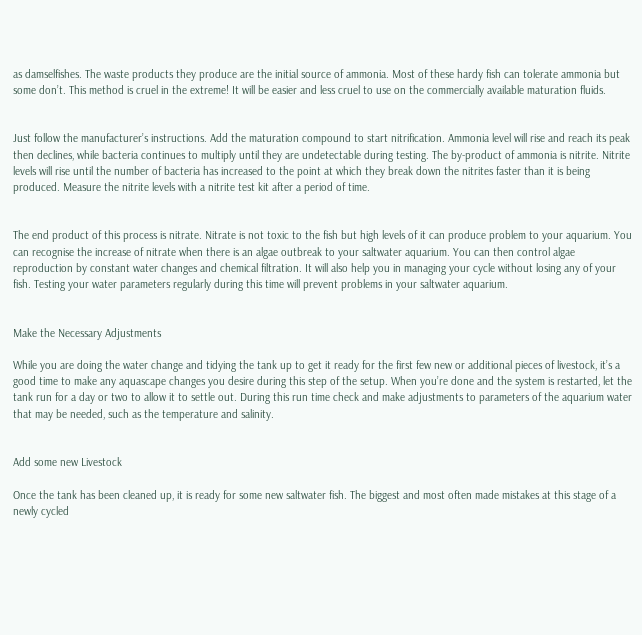as damselfishes. The waste products they produce are the initial source of ammonia. Most of these hardy fish can tolerate ammonia but some don’t. This method is cruel in the extreme! It will be easier and less cruel to use on the commercially available maturation fluids.


Just follow the manufacturer’s instructions. Add the maturation compound to start nitrification. Ammonia level will rise and reach its peak then declines, while bacteria continues to multiply until they are undetectable during testing. The by-product of ammonia is nitrite. Nitrite levels will rise until the number of bacteria has increased to the point at which they break down the nitrites faster than it is being produced. Measure the nitrite levels with a nitrite test kit after a period of time.


The end product of this process is nitrate. Nitrate is not toxic to the fish but high levels of it can produce problem to your aquarium. You can recognise the increase of nitrate when there is an algae outbreak to your saltwater aquarium. You can then control algae reproduction by constant water changes and chemical filtration. It will also help you in managing your cycle without losing any of your fish. Testing your water parameters regularly during this time will prevent problems in your saltwater aquarium.


Make the Necessary Adjustments

While you are doing the water change and tidying the tank up to get it ready for the first few new or additional pieces of livestock, it’s a good time to make any aquascape changes you desire during this step of the setup. When you’re done and the system is restarted, let the tank run for a day or two to allow it to settle out. During this run time check and make adjustments to parameters of the aquarium water that may be needed, such as the temperature and salinity.


Add some new Livestock

Once the tank has been cleaned up, it is ready for some new saltwater fish. The biggest and most often made mistakes at this stage of a newly cycled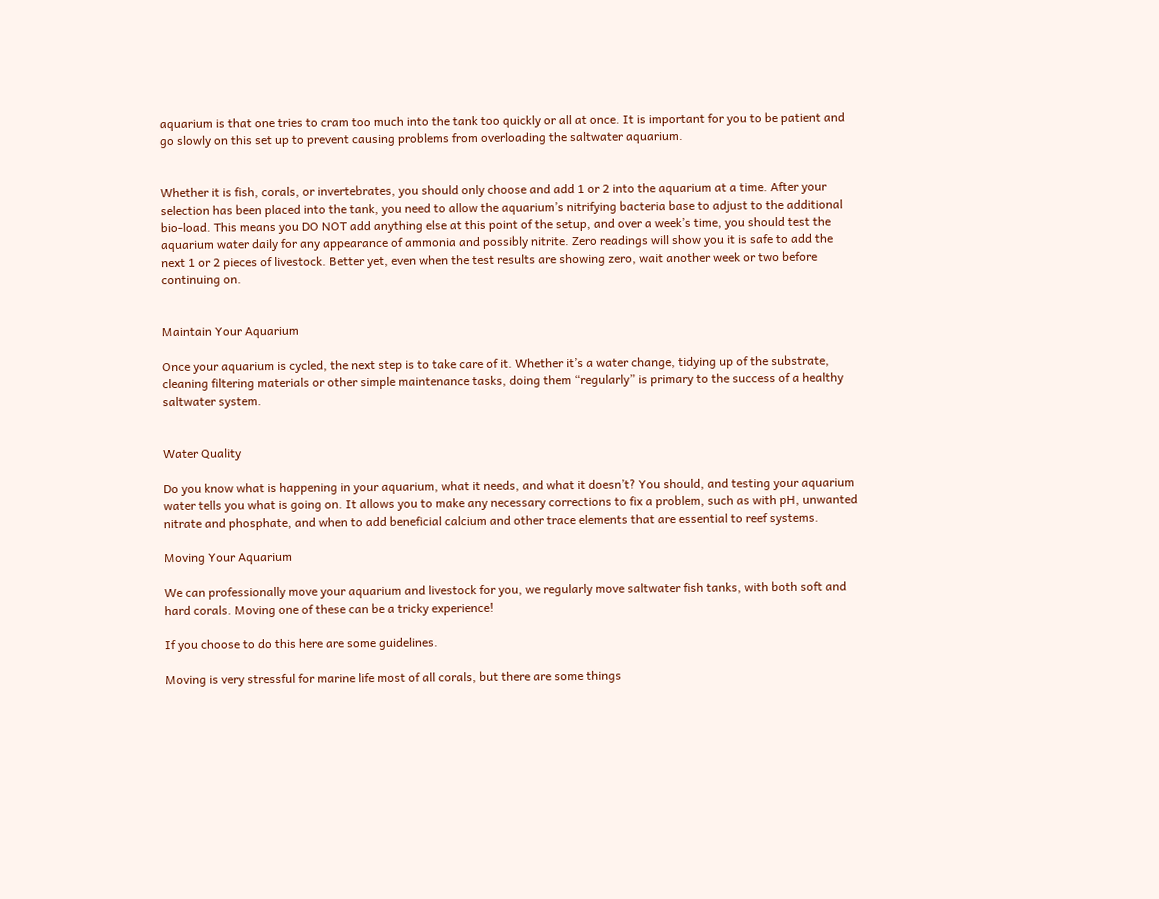aquarium is that one tries to cram too much into the tank too quickly or all at once. It is important for you to be patient and go slowly on this set up to prevent causing problems from overloading the saltwater aquarium.


Whether it is fish, corals, or invertebrates, you should only choose and add 1 or 2 into the aquarium at a time. After your selection has been placed into the tank, you need to allow the aquarium’s nitrifying bacteria base to adjust to the additional bio-load. This means you DO NOT add anything else at this point of the setup, and over a week’s time, you should test the aquarium water daily for any appearance of ammonia and possibly nitrite. Zero readings will show you it is safe to add the next 1 or 2 pieces of livestock. Better yet, even when the test results are showing zero, wait another week or two before continuing on.


Maintain Your Aquarium

Once your aquarium is cycled, the next step is to take care of it. Whether it’s a water change, tidying up of the substrate, cleaning filtering materials or other simple maintenance tasks, doing them “regularly” is primary to the success of a healthy saltwater system.


Water Quality

Do you know what is happening in your aquarium, what it needs, and what it doesn’t? You should, and testing your aquarium water tells you what is going on. It allows you to make any necessary corrections to fix a problem, such as with pH, unwanted nitrate and phosphate, and when to add beneficial calcium and other trace elements that are essential to reef systems.

Moving Your Aquarium

We can professionally move your aquarium and livestock for you, we regularly move saltwater fish tanks, with both soft and hard corals. Moving one of these can be a tricky experience!

If you choose to do this here are some guidelines.

Moving is very stressful for marine life most of all corals, but there are some things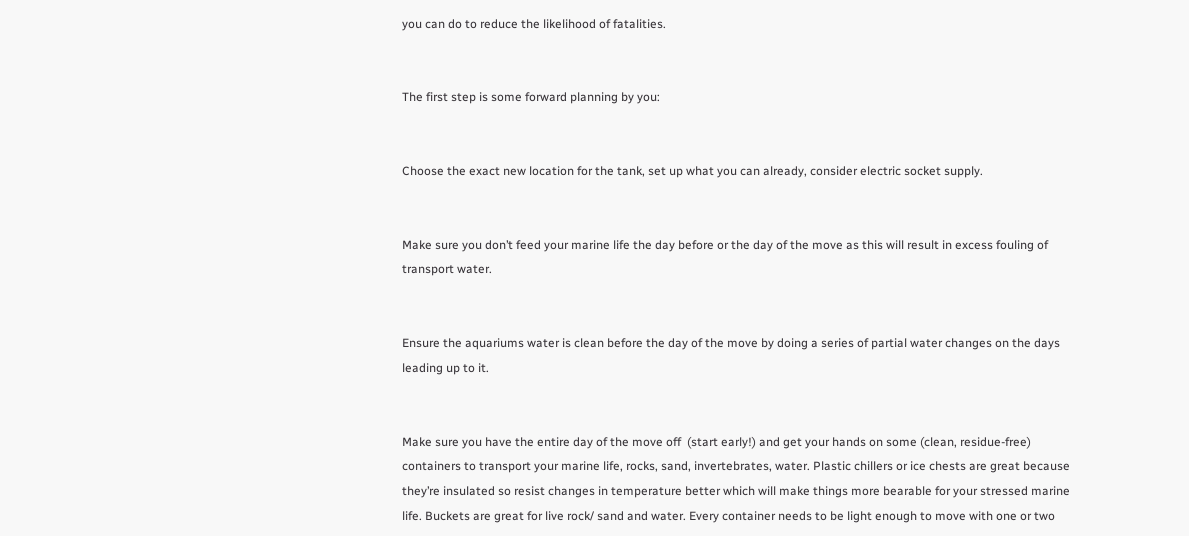you can do to reduce the likelihood of fatalities.


The first step is some forward planning by you:


Choose the exact new location for the tank, set up what you can already, consider electric socket supply.


Make sure you don’t feed your marine life the day before or the day of the move as this will result in excess fouling of transport water.


Ensure the aquariums water is clean before the day of the move by doing a series of partial water changes on the days leading up to it.


Make sure you have the entire day of the move off  (start early!) and get your hands on some (clean, residue-free) containers to transport your marine life, rocks, sand, invertebrates, water. Plastic chillers or ice chests are great because they’re insulated so resist changes in temperature better which will make things more bearable for your stressed marine life. Buckets are great for live rock/ sand and water. Every container needs to be light enough to move with one or two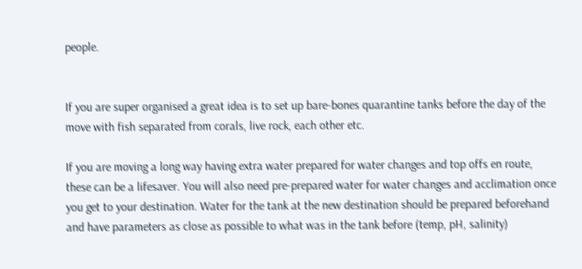people.


If you are super organised a great idea is to set up bare-bones quarantine tanks before the day of the move with fish separated from corals, live rock, each other etc.

If you are moving a long way having extra water prepared for water changes and top offs en route, these can be a lifesaver. You will also need pre-prepared water for water changes and acclimation once you get to your destination. Water for the tank at the new destination should be prepared beforehand and have parameters as close as possible to what was in the tank before (temp, pH, salinity)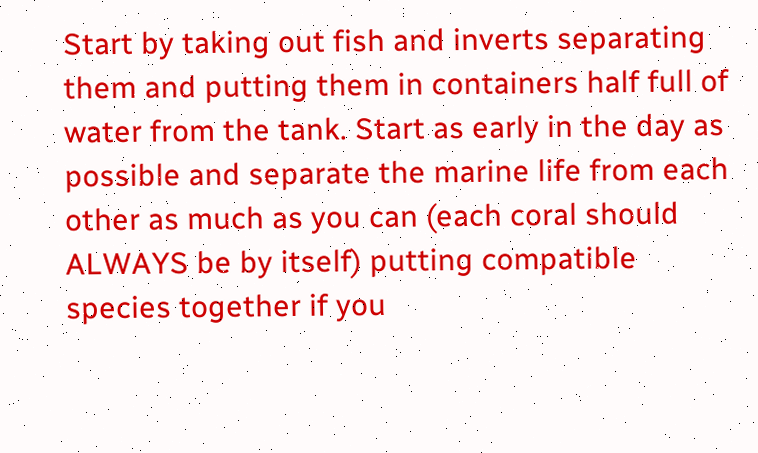Start by taking out fish and inverts separating them and putting them in containers half full of water from the tank. Start as early in the day as possible and separate the marine life from each other as much as you can (each coral should ALWAYS be by itself) putting compatible species together if you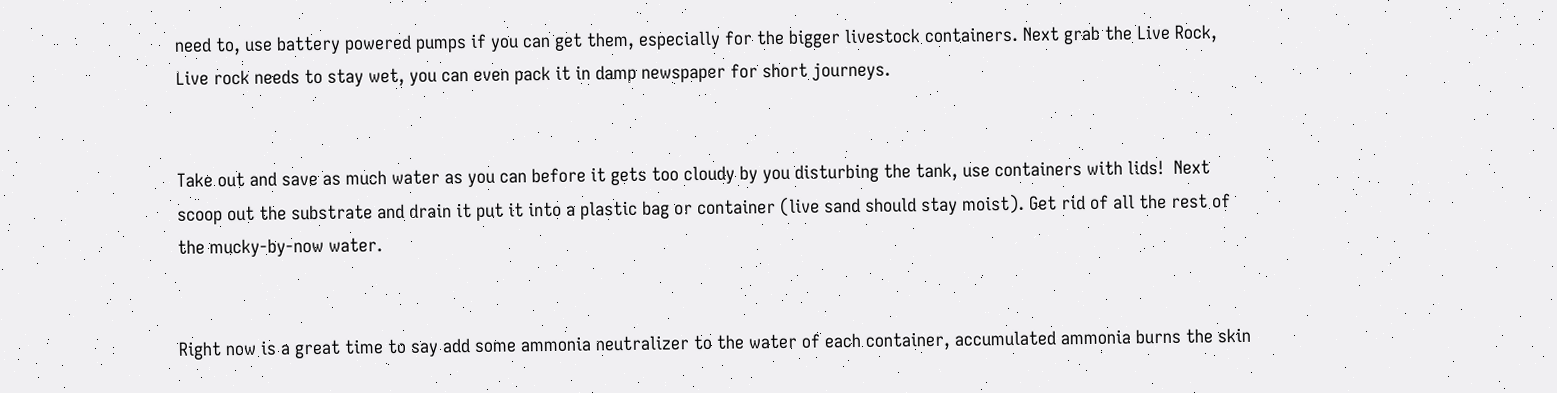need to, use battery powered pumps if you can get them, especially for the bigger livestock containers. Next grab the Live Rock, Live rock needs to stay wet, you can even pack it in damp newspaper for short journeys.


Take out and save as much water as you can before it gets too cloudy by you disturbing the tank, use containers with lids!  Next scoop out the substrate and drain it put it into a plastic bag or container (live sand should stay moist). Get rid of all the rest of the mucky-by-now water.


Right now is a great time to say add some ammonia neutralizer to the water of each container, accumulated ammonia burns the skin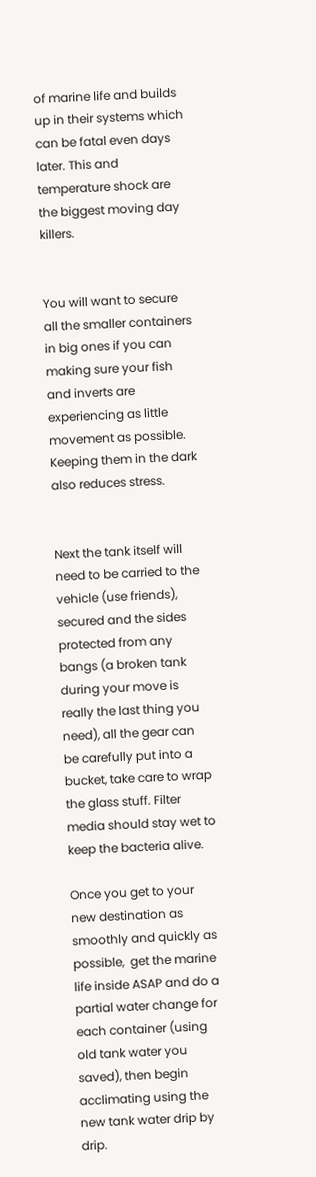of marine life and builds up in their systems which can be fatal even days later. This and temperature shock are the biggest moving day killers.


You will want to secure all the smaller containers in big ones if you can making sure your fish and inverts are experiencing as little movement as possible. Keeping them in the dark also reduces stress.


Next the tank itself will need to be carried to the vehicle (use friends), secured and the sides protected from any bangs (a broken tank during your move is really the last thing you need), all the gear can be carefully put into a bucket, take care to wrap the glass stuff. Filter media should stay wet to keep the bacteria alive.

Once you get to your new destination as smoothly and quickly as possible,  get the marine life inside ASAP and do a partial water change for each container (using old tank water you saved), then begin acclimating using the new tank water drip by drip.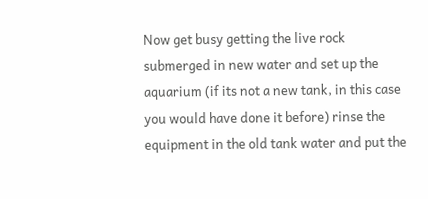Now get busy getting the live rock submerged in new water and set up the aquarium (if its not a new tank, in this case you would have done it before) rinse the equipment in the old tank water and put the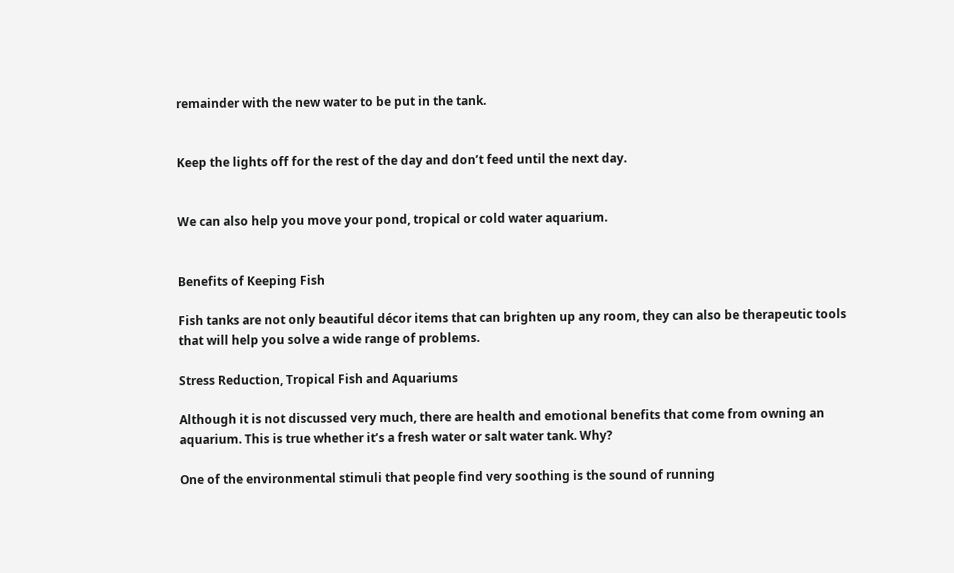remainder with the new water to be put in the tank.


Keep the lights off for the rest of the day and don’t feed until the next day.


We can also help you move your pond, tropical or cold water aquarium.


Benefits of Keeping Fish

Fish tanks are not only beautiful décor items that can brighten up any room, they can also be therapeutic tools that will help you solve a wide range of problems.

Stress Reduction, Tropical Fish and Aquariums

Although it is not discussed very much, there are health and emotional benefits that come from owning an aquarium. This is true whether it’s a fresh water or salt water tank. Why?

One of the environmental stimuli that people find very soothing is the sound of running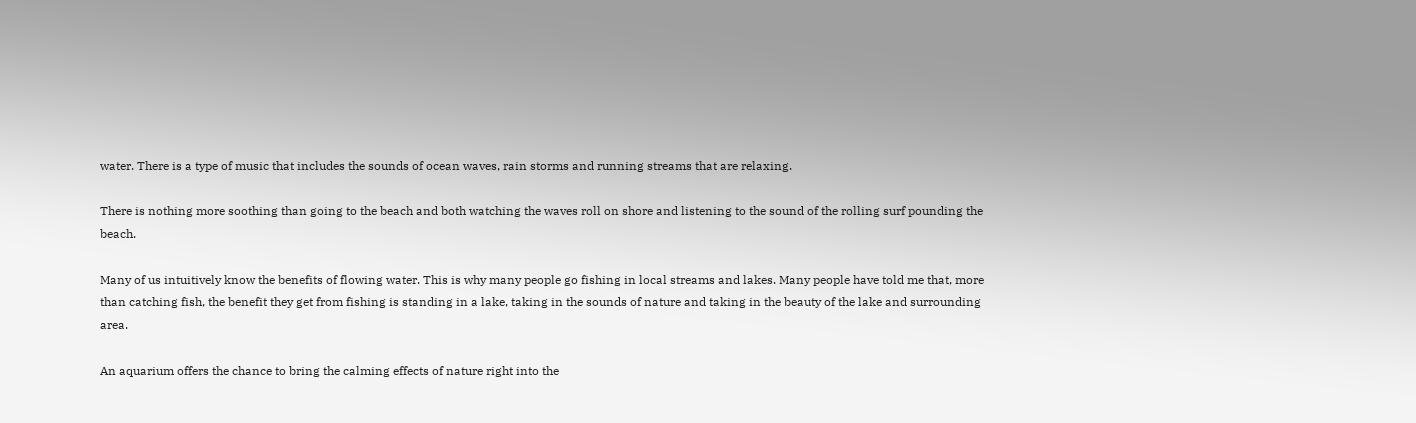water. There is a type of music that includes the sounds of ocean waves, rain storms and running streams that are relaxing.

There is nothing more soothing than going to the beach and both watching the waves roll on shore and listening to the sound of the rolling surf pounding the beach.

Many of us intuitively know the benefits of flowing water. This is why many people go fishing in local streams and lakes. Many people have told me that, more than catching fish, the benefit they get from fishing is standing in a lake, taking in the sounds of nature and taking in the beauty of the lake and surrounding area.

An aquarium offers the chance to bring the calming effects of nature right into the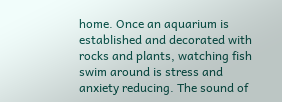home. Once an aquarium is established and decorated with rocks and plants, watching fish swim around is stress and anxiety reducing. The sound of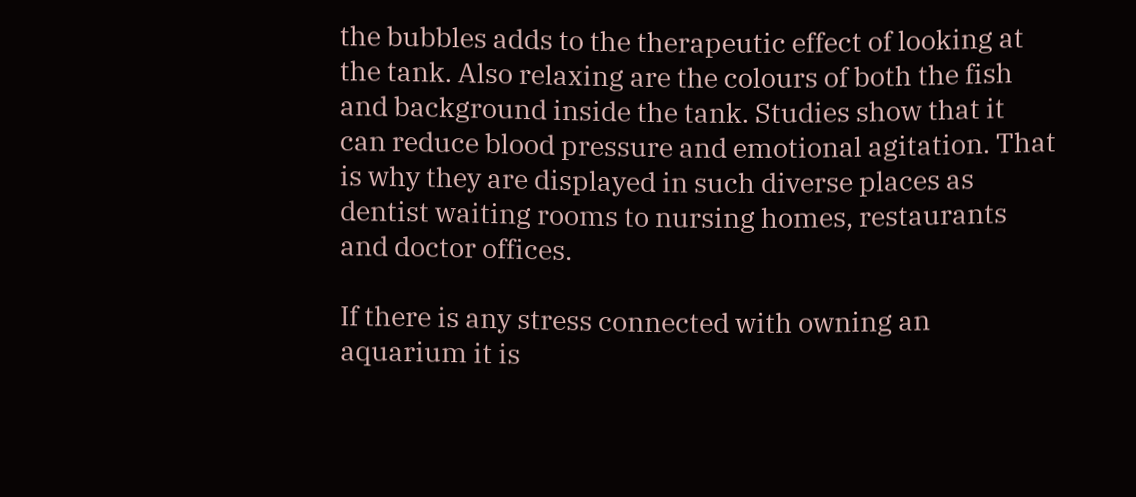the bubbles adds to the therapeutic effect of looking at the tank. Also relaxing are the colours of both the fish and background inside the tank. Studies show that it can reduce blood pressure and emotional agitation. That is why they are displayed in such diverse places as dentist waiting rooms to nursing homes, restaurants and doctor offices.

If there is any stress connected with owning an aquarium it is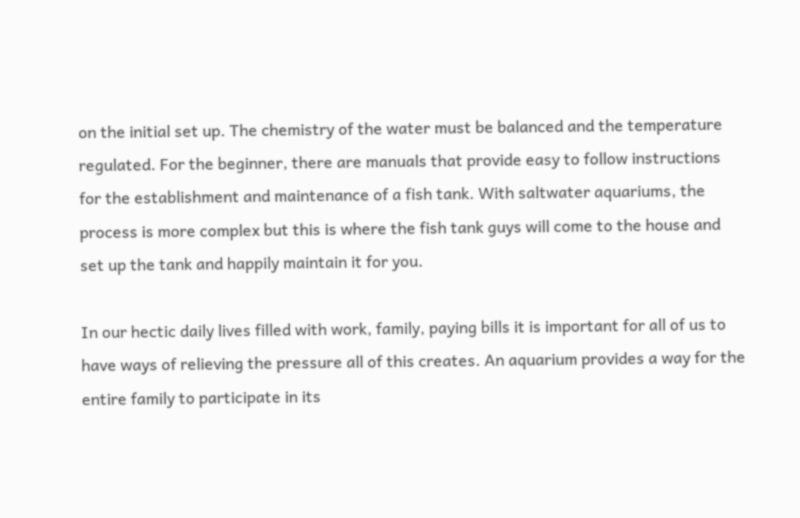on the initial set up. The chemistry of the water must be balanced and the temperature regulated. For the beginner, there are manuals that provide easy to follow instructions for the establishment and maintenance of a fish tank. With saltwater aquariums, the process is more complex but this is where the fish tank guys will come to the house and set up the tank and happily maintain it for you.

In our hectic daily lives filled with work, family, paying bills it is important for all of us to have ways of relieving the pressure all of this creates. An aquarium provides a way for the entire family to participate in its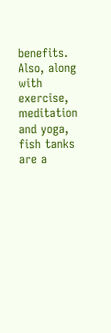benefits. Also, along with exercise, meditation and yoga, fish tanks are a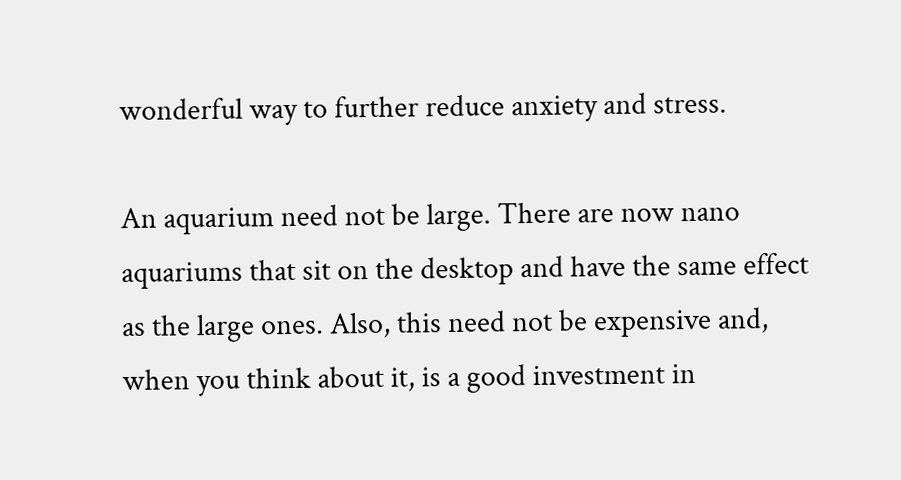wonderful way to further reduce anxiety and stress.

An aquarium need not be large. There are now nano aquariums that sit on the desktop and have the same effect as the large ones. Also, this need not be expensive and, when you think about it, is a good investment in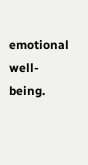emotional well-being.